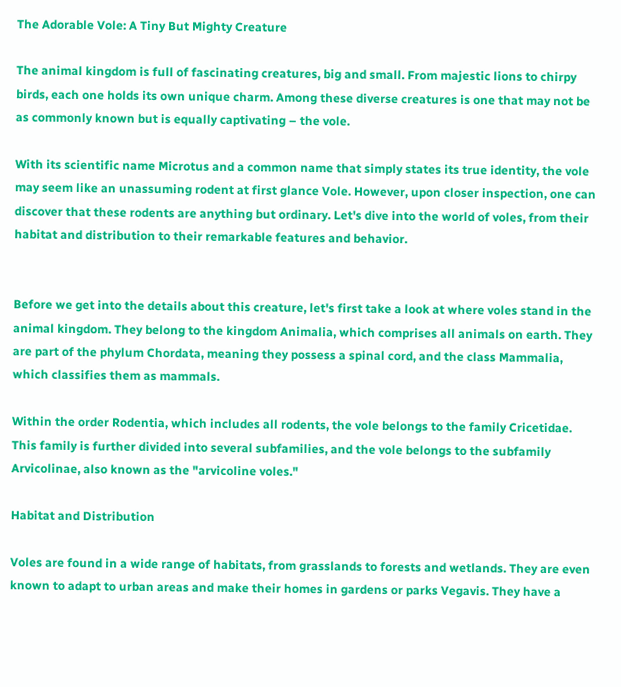The Adorable Vole: A Tiny But Mighty Creature

The animal kingdom is full of fascinating creatures, big and small. From majestic lions to chirpy birds, each one holds its own unique charm. Among these diverse creatures is one that may not be as commonly known but is equally captivating – the vole.

With its scientific name Microtus and a common name that simply states its true identity, the vole may seem like an unassuming rodent at first glance Vole. However, upon closer inspection, one can discover that these rodents are anything but ordinary. Let's dive into the world of voles, from their habitat and distribution to their remarkable features and behavior.


Before we get into the details about this creature, let's first take a look at where voles stand in the animal kingdom. They belong to the kingdom Animalia, which comprises all animals on earth. They are part of the phylum Chordata, meaning they possess a spinal cord, and the class Mammalia, which classifies them as mammals.

Within the order Rodentia, which includes all rodents, the vole belongs to the family Cricetidae. This family is further divided into several subfamilies, and the vole belongs to the subfamily Arvicolinae, also known as the "arvicoline voles."

Habitat and Distribution

Voles are found in a wide range of habitats, from grasslands to forests and wetlands. They are even known to adapt to urban areas and make their homes in gardens or parks Vegavis. They have a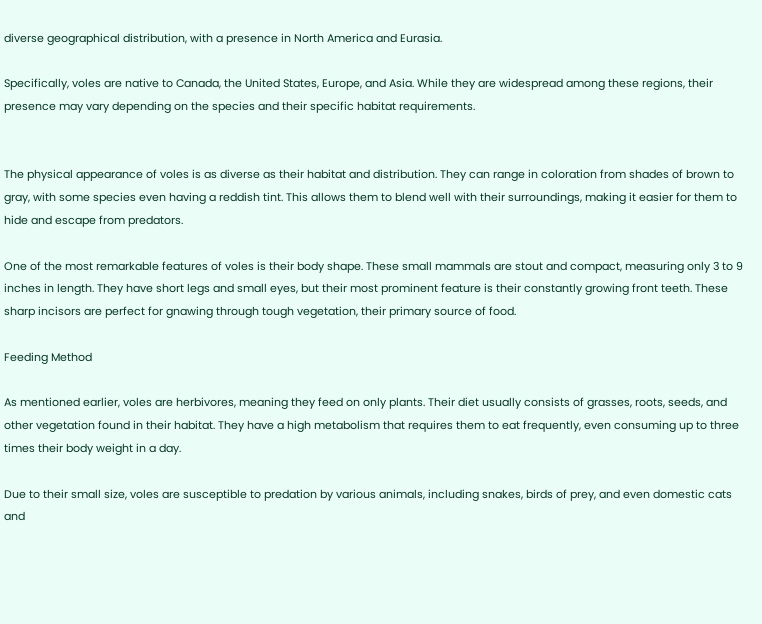diverse geographical distribution, with a presence in North America and Eurasia.

Specifically, voles are native to Canada, the United States, Europe, and Asia. While they are widespread among these regions, their presence may vary depending on the species and their specific habitat requirements.


The physical appearance of voles is as diverse as their habitat and distribution. They can range in coloration from shades of brown to gray, with some species even having a reddish tint. This allows them to blend well with their surroundings, making it easier for them to hide and escape from predators.

One of the most remarkable features of voles is their body shape. These small mammals are stout and compact, measuring only 3 to 9 inches in length. They have short legs and small eyes, but their most prominent feature is their constantly growing front teeth. These sharp incisors are perfect for gnawing through tough vegetation, their primary source of food.

Feeding Method

As mentioned earlier, voles are herbivores, meaning they feed on only plants. Their diet usually consists of grasses, roots, seeds, and other vegetation found in their habitat. They have a high metabolism that requires them to eat frequently, even consuming up to three times their body weight in a day.

Due to their small size, voles are susceptible to predation by various animals, including snakes, birds of prey, and even domestic cats and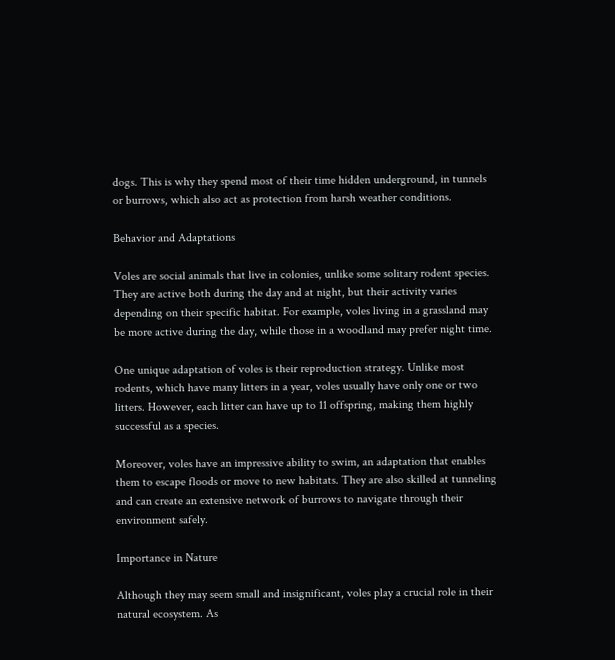dogs. This is why they spend most of their time hidden underground, in tunnels or burrows, which also act as protection from harsh weather conditions.

Behavior and Adaptations

Voles are social animals that live in colonies, unlike some solitary rodent species. They are active both during the day and at night, but their activity varies depending on their specific habitat. For example, voles living in a grassland may be more active during the day, while those in a woodland may prefer night time.

One unique adaptation of voles is their reproduction strategy. Unlike most rodents, which have many litters in a year, voles usually have only one or two litters. However, each litter can have up to 11 offspring, making them highly successful as a species.

Moreover, voles have an impressive ability to swim, an adaptation that enables them to escape floods or move to new habitats. They are also skilled at tunneling and can create an extensive network of burrows to navigate through their environment safely.

Importance in Nature

Although they may seem small and insignificant, voles play a crucial role in their natural ecosystem. As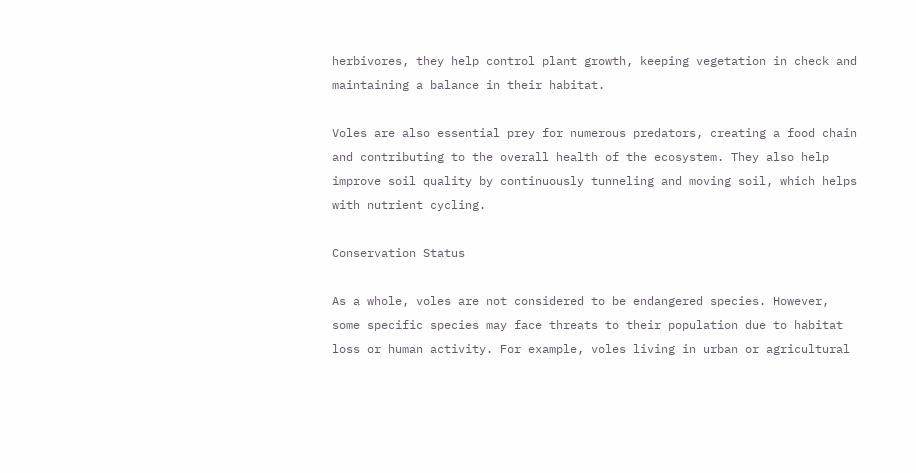herbivores, they help control plant growth, keeping vegetation in check and maintaining a balance in their habitat.

Voles are also essential prey for numerous predators, creating a food chain and contributing to the overall health of the ecosystem. They also help improve soil quality by continuously tunneling and moving soil, which helps with nutrient cycling.

Conservation Status

As a whole, voles are not considered to be endangered species. However, some specific species may face threats to their population due to habitat loss or human activity. For example, voles living in urban or agricultural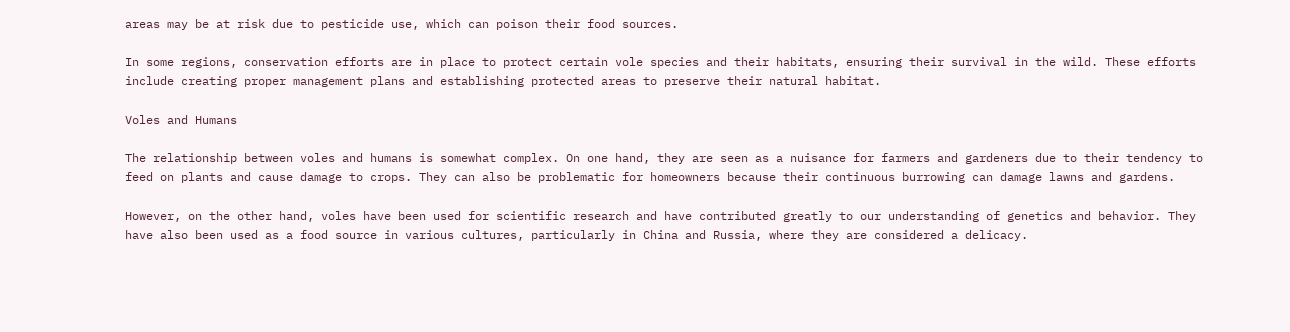areas may be at risk due to pesticide use, which can poison their food sources.

In some regions, conservation efforts are in place to protect certain vole species and their habitats, ensuring their survival in the wild. These efforts include creating proper management plans and establishing protected areas to preserve their natural habitat.

Voles and Humans

The relationship between voles and humans is somewhat complex. On one hand, they are seen as a nuisance for farmers and gardeners due to their tendency to feed on plants and cause damage to crops. They can also be problematic for homeowners because their continuous burrowing can damage lawns and gardens.

However, on the other hand, voles have been used for scientific research and have contributed greatly to our understanding of genetics and behavior. They have also been used as a food source in various cultures, particularly in China and Russia, where they are considered a delicacy.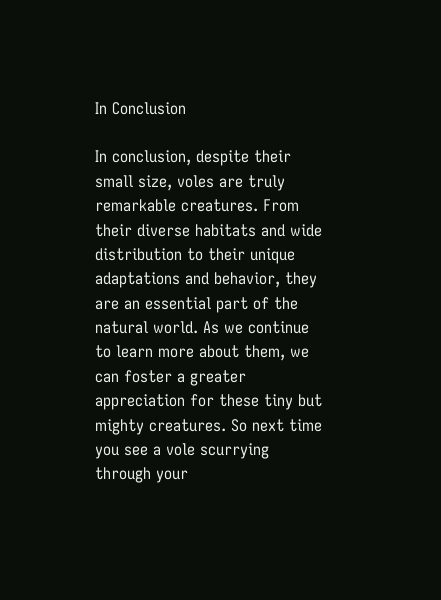In Conclusion

In conclusion, despite their small size, voles are truly remarkable creatures. From their diverse habitats and wide distribution to their unique adaptations and behavior, they are an essential part of the natural world. As we continue to learn more about them, we can foster a greater appreciation for these tiny but mighty creatures. So next time you see a vole scurrying through your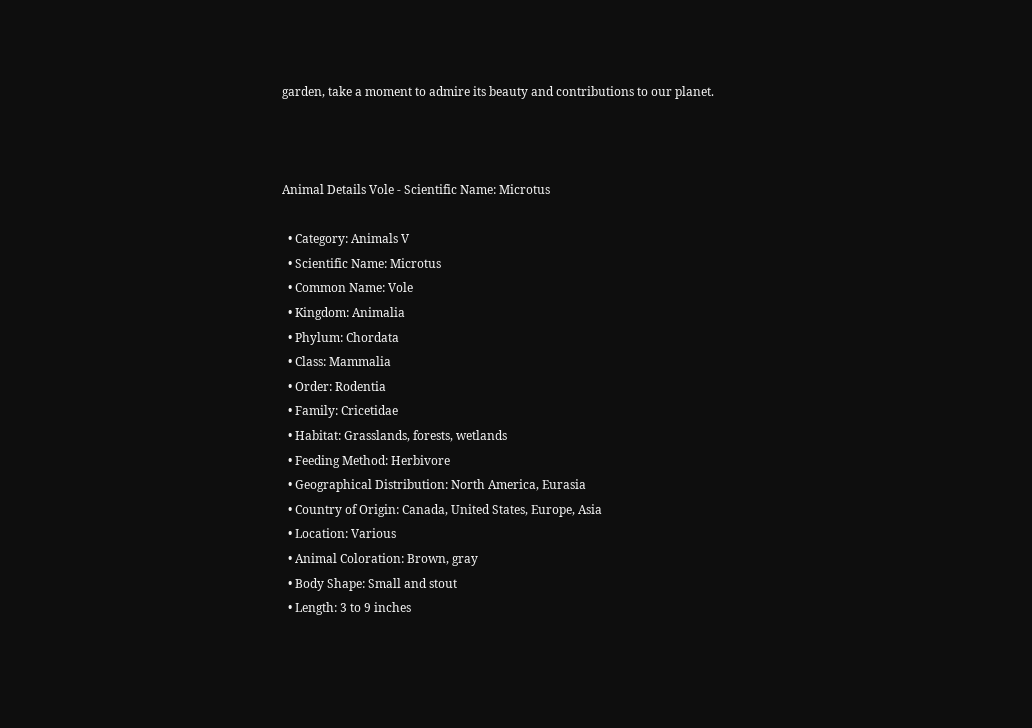garden, take a moment to admire its beauty and contributions to our planet.



Animal Details Vole - Scientific Name: Microtus

  • Category: Animals V
  • Scientific Name: Microtus
  • Common Name: Vole
  • Kingdom: Animalia
  • Phylum: Chordata
  • Class: Mammalia
  • Order: Rodentia
  • Family: Cricetidae
  • Habitat: Grasslands, forests, wetlands
  • Feeding Method: Herbivore
  • Geographical Distribution: North America, Eurasia
  • Country of Origin: Canada, United States, Europe, Asia
  • Location: Various
  • Animal Coloration: Brown, gray
  • Body Shape: Small and stout
  • Length: 3 to 9 inches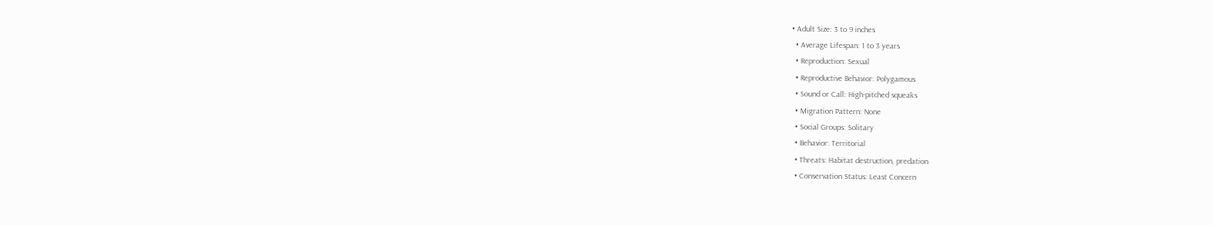• Adult Size: 3 to 9 inches
  • Average Lifespan: 1 to 3 years
  • Reproduction: Sexual
  • Reproductive Behavior: Polygamous
  • Sound or Call: High-pitched squeaks
  • Migration Pattern: None
  • Social Groups: Solitary
  • Behavior: Territorial
  • Threats: Habitat destruction, predation
  • Conservation Status: Least Concern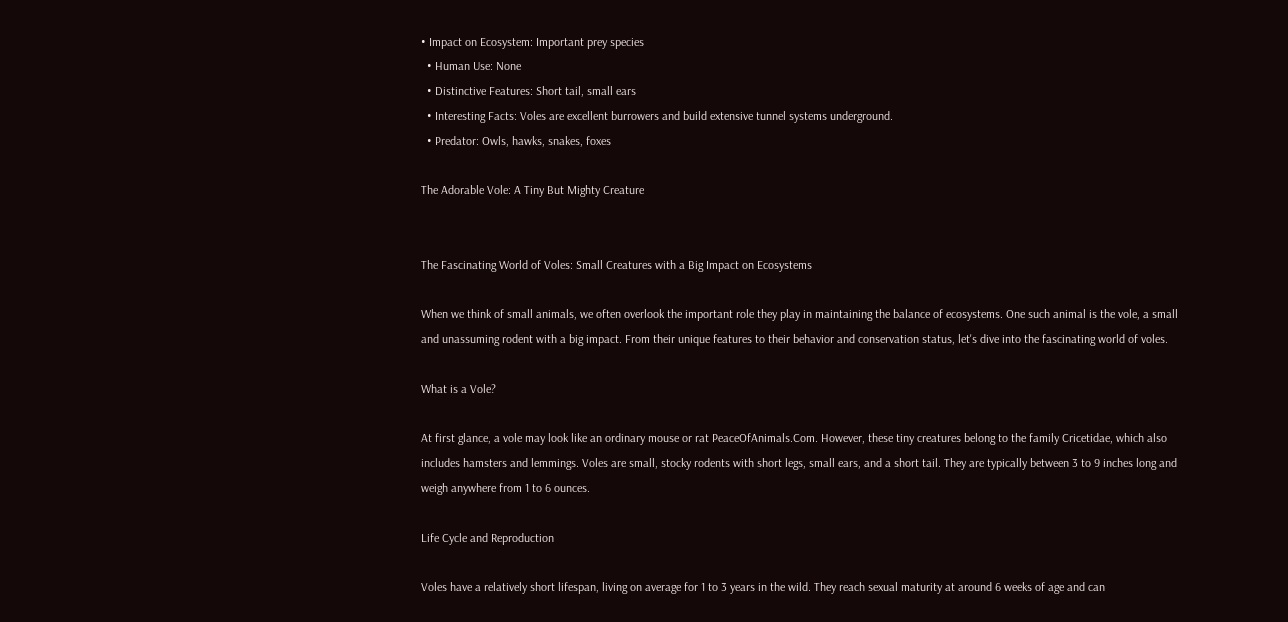• Impact on Ecosystem: Important prey species
  • Human Use: None
  • Distinctive Features: Short tail, small ears
  • Interesting Facts: Voles are excellent burrowers and build extensive tunnel systems underground.
  • Predator: Owls, hawks, snakes, foxes

The Adorable Vole: A Tiny But Mighty Creature


The Fascinating World of Voles: Small Creatures with a Big Impact on Ecosystems

When we think of small animals, we often overlook the important role they play in maintaining the balance of ecosystems. One such animal is the vole, a small and unassuming rodent with a big impact. From their unique features to their behavior and conservation status, let's dive into the fascinating world of voles.

What is a Vole?

At first glance, a vole may look like an ordinary mouse or rat PeaceOfAnimals.Com. However, these tiny creatures belong to the family Cricetidae, which also includes hamsters and lemmings. Voles are small, stocky rodents with short legs, small ears, and a short tail. They are typically between 3 to 9 inches long and weigh anywhere from 1 to 6 ounces.

Life Cycle and Reproduction

Voles have a relatively short lifespan, living on average for 1 to 3 years in the wild. They reach sexual maturity at around 6 weeks of age and can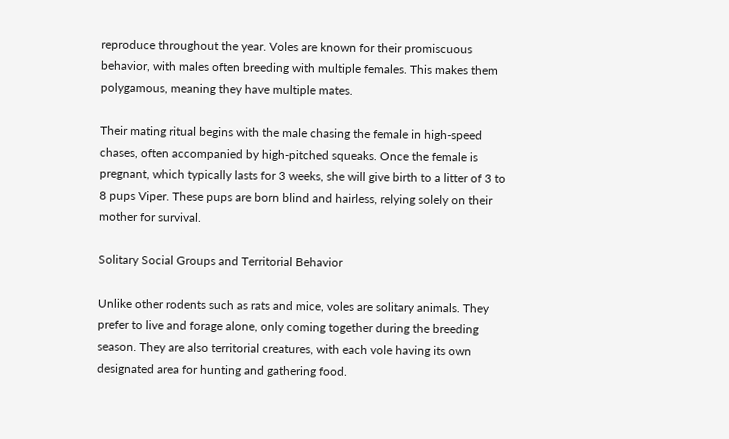reproduce throughout the year. Voles are known for their promiscuous behavior, with males often breeding with multiple females. This makes them polygamous, meaning they have multiple mates.

Their mating ritual begins with the male chasing the female in high-speed chases, often accompanied by high-pitched squeaks. Once the female is pregnant, which typically lasts for 3 weeks, she will give birth to a litter of 3 to 8 pups Viper. These pups are born blind and hairless, relying solely on their mother for survival.

Solitary Social Groups and Territorial Behavior

Unlike other rodents such as rats and mice, voles are solitary animals. They prefer to live and forage alone, only coming together during the breeding season. They are also territorial creatures, with each vole having its own designated area for hunting and gathering food.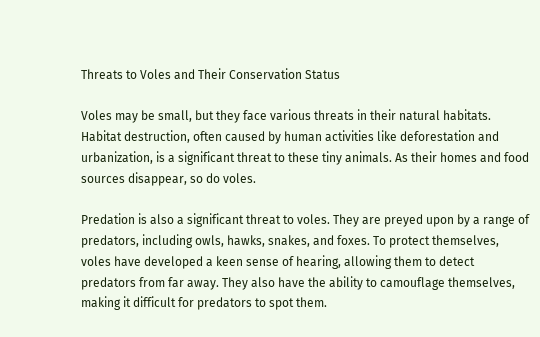Threats to Voles and Their Conservation Status

Voles may be small, but they face various threats in their natural habitats. Habitat destruction, often caused by human activities like deforestation and urbanization, is a significant threat to these tiny animals. As their homes and food sources disappear, so do voles.

Predation is also a significant threat to voles. They are preyed upon by a range of predators, including owls, hawks, snakes, and foxes. To protect themselves, voles have developed a keen sense of hearing, allowing them to detect predators from far away. They also have the ability to camouflage themselves, making it difficult for predators to spot them.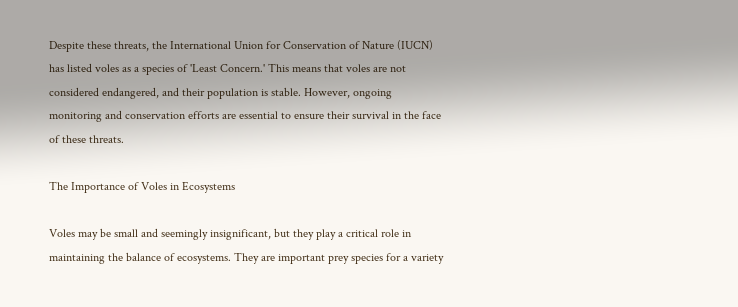Despite these threats, the International Union for Conservation of Nature (IUCN) has listed voles as a species of 'Least Concern.' This means that voles are not considered endangered, and their population is stable. However, ongoing monitoring and conservation efforts are essential to ensure their survival in the face of these threats.

The Importance of Voles in Ecosystems

Voles may be small and seemingly insignificant, but they play a critical role in maintaining the balance of ecosystems. They are important prey species for a variety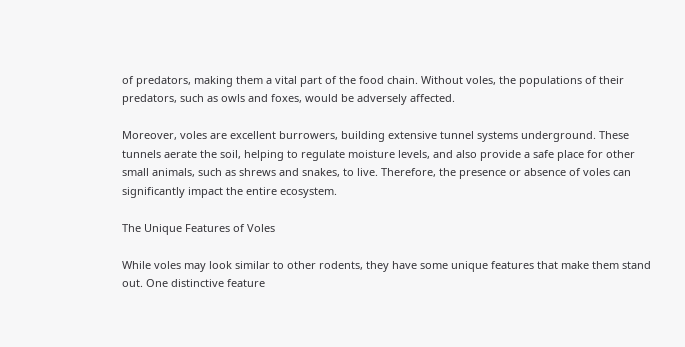of predators, making them a vital part of the food chain. Without voles, the populations of their predators, such as owls and foxes, would be adversely affected.

Moreover, voles are excellent burrowers, building extensive tunnel systems underground. These tunnels aerate the soil, helping to regulate moisture levels, and also provide a safe place for other small animals, such as shrews and snakes, to live. Therefore, the presence or absence of voles can significantly impact the entire ecosystem.

The Unique Features of Voles

While voles may look similar to other rodents, they have some unique features that make them stand out. One distinctive feature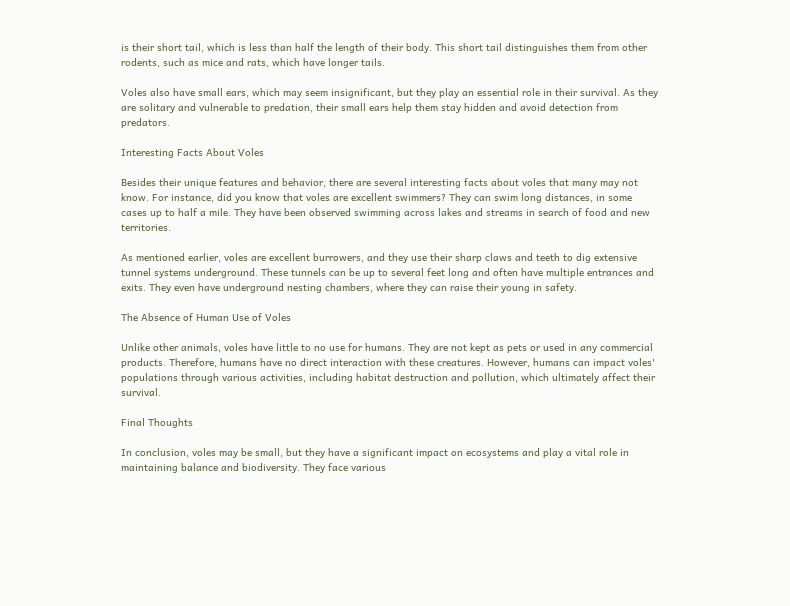is their short tail, which is less than half the length of their body. This short tail distinguishes them from other rodents, such as mice and rats, which have longer tails.

Voles also have small ears, which may seem insignificant, but they play an essential role in their survival. As they are solitary and vulnerable to predation, their small ears help them stay hidden and avoid detection from predators.

Interesting Facts About Voles

Besides their unique features and behavior, there are several interesting facts about voles that many may not know. For instance, did you know that voles are excellent swimmers? They can swim long distances, in some cases up to half a mile. They have been observed swimming across lakes and streams in search of food and new territories.

As mentioned earlier, voles are excellent burrowers, and they use their sharp claws and teeth to dig extensive tunnel systems underground. These tunnels can be up to several feet long and often have multiple entrances and exits. They even have underground nesting chambers, where they can raise their young in safety.

The Absence of Human Use of Voles

Unlike other animals, voles have little to no use for humans. They are not kept as pets or used in any commercial products. Therefore, humans have no direct interaction with these creatures. However, humans can impact voles' populations through various activities, including habitat destruction and pollution, which ultimately affect their survival.

Final Thoughts

In conclusion, voles may be small, but they have a significant impact on ecosystems and play a vital role in maintaining balance and biodiversity. They face various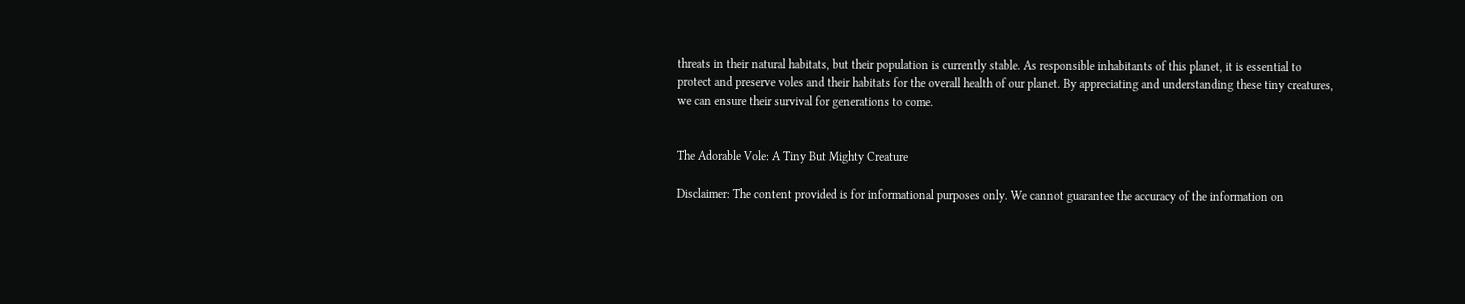threats in their natural habitats, but their population is currently stable. As responsible inhabitants of this planet, it is essential to protect and preserve voles and their habitats for the overall health of our planet. By appreciating and understanding these tiny creatures, we can ensure their survival for generations to come.


The Adorable Vole: A Tiny But Mighty Creature

Disclaimer: The content provided is for informational purposes only. We cannot guarantee the accuracy of the information on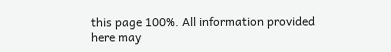this page 100%. All information provided here may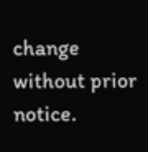change without prior notice.